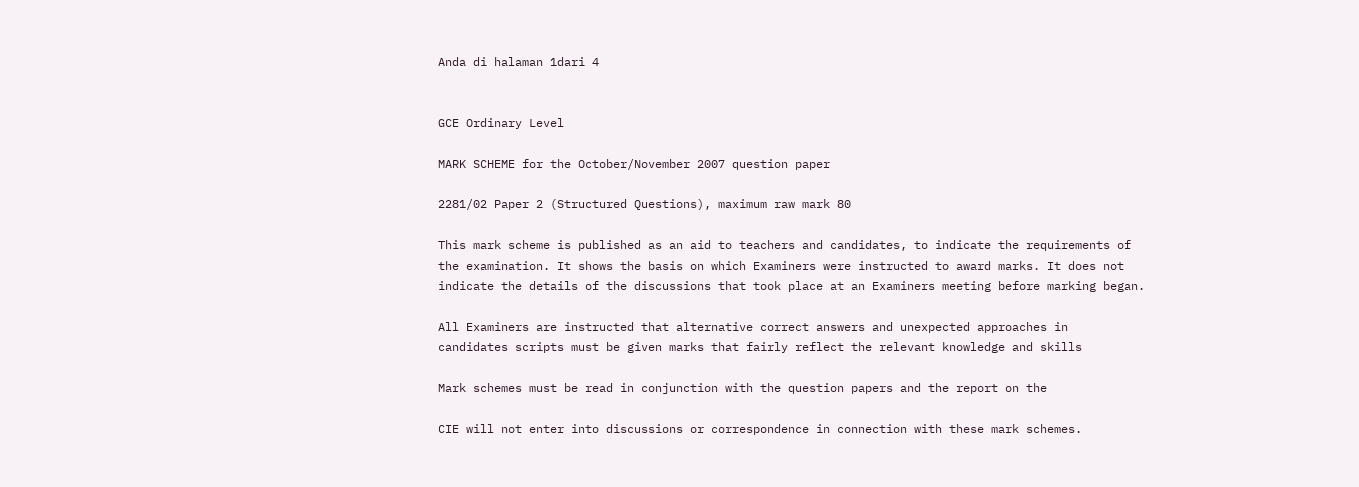Anda di halaman 1dari 4


GCE Ordinary Level

MARK SCHEME for the October/November 2007 question paper

2281/02 Paper 2 (Structured Questions), maximum raw mark 80

This mark scheme is published as an aid to teachers and candidates, to indicate the requirements of
the examination. It shows the basis on which Examiners were instructed to award marks. It does not
indicate the details of the discussions that took place at an Examiners meeting before marking began.

All Examiners are instructed that alternative correct answers and unexpected approaches in
candidates scripts must be given marks that fairly reflect the relevant knowledge and skills

Mark schemes must be read in conjunction with the question papers and the report on the

CIE will not enter into discussions or correspondence in connection with these mark schemes.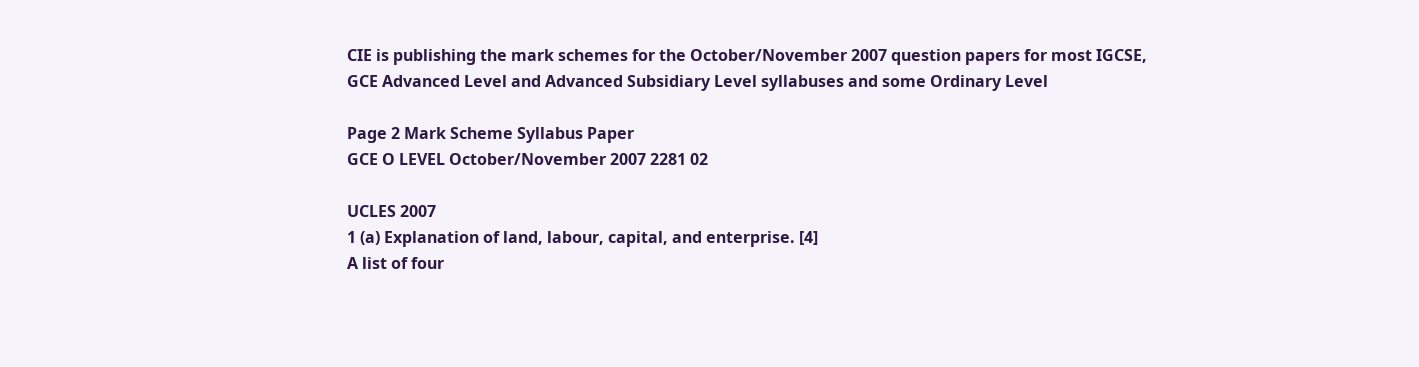CIE is publishing the mark schemes for the October/November 2007 question papers for most IGCSE,
GCE Advanced Level and Advanced Subsidiary Level syllabuses and some Ordinary Level

Page 2 Mark Scheme Syllabus Paper
GCE O LEVEL October/November 2007 2281 02

UCLES 2007
1 (a) Explanation of land, labour, capital, and enterprise. [4]
A list of four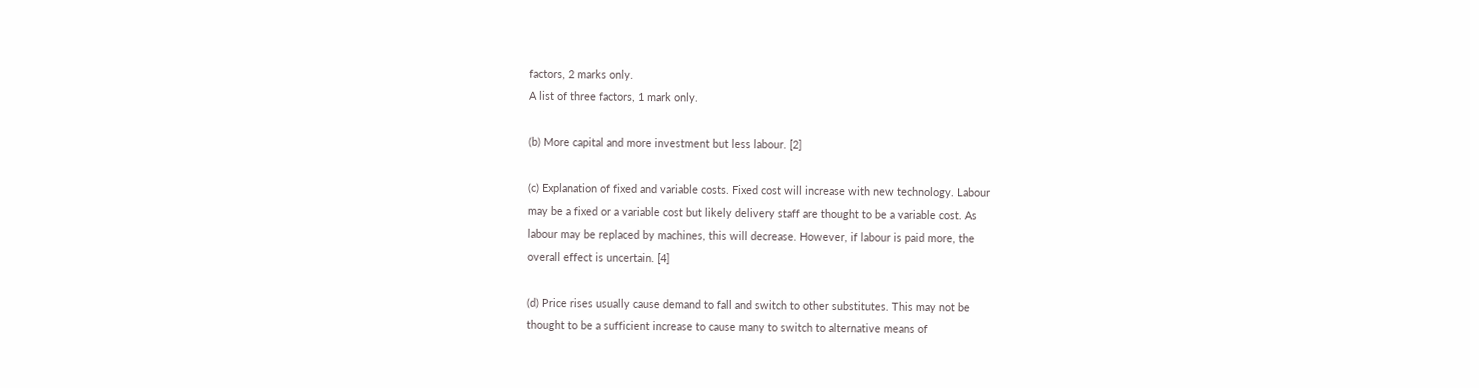factors, 2 marks only.
A list of three factors, 1 mark only.

(b) More capital and more investment but less labour. [2]

(c) Explanation of fixed and variable costs. Fixed cost will increase with new technology. Labour
may be a fixed or a variable cost but likely delivery staff are thought to be a variable cost. As
labour may be replaced by machines, this will decrease. However, if labour is paid more, the
overall effect is uncertain. [4]

(d) Price rises usually cause demand to fall and switch to other substitutes. This may not be
thought to be a sufficient increase to cause many to switch to alternative means of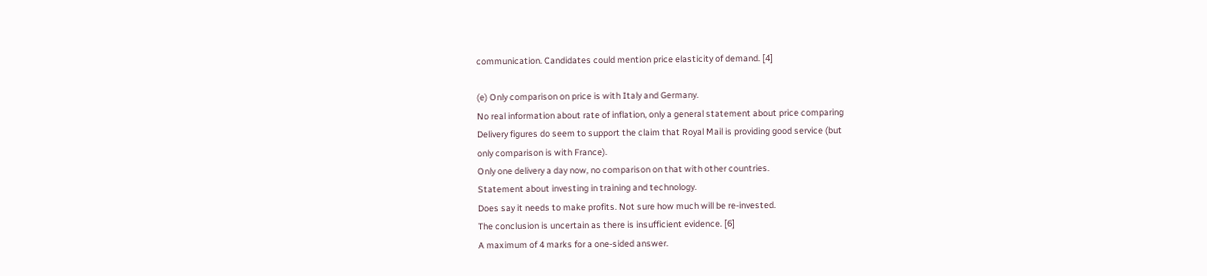communication. Candidates could mention price elasticity of demand. [4]

(e) Only comparison on price is with Italy and Germany.
No real information about rate of inflation, only a general statement about price comparing
Delivery figures do seem to support the claim that Royal Mail is providing good service (but
only comparison is with France).
Only one delivery a day now, no comparison on that with other countries.
Statement about investing in training and technology.
Does say it needs to make profits. Not sure how much will be re-invested.
The conclusion is uncertain as there is insufficient evidence. [6]
A maximum of 4 marks for a one-sided answer.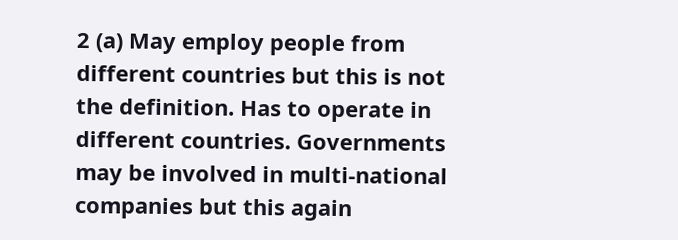2 (a) May employ people from different countries but this is not the definition. Has to operate in
different countries. Governments may be involved in multi-national companies but this again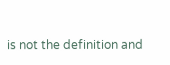is not the definition and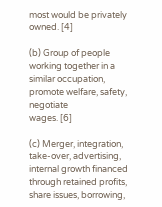most would be privately owned. [4]

(b) Group of people working together in a similar occupation, promote welfare, safety, negotiate
wages. [6]

(c) Merger, integration, take-over, advertising, internal growth financed through retained profits,
share issues, borrowing,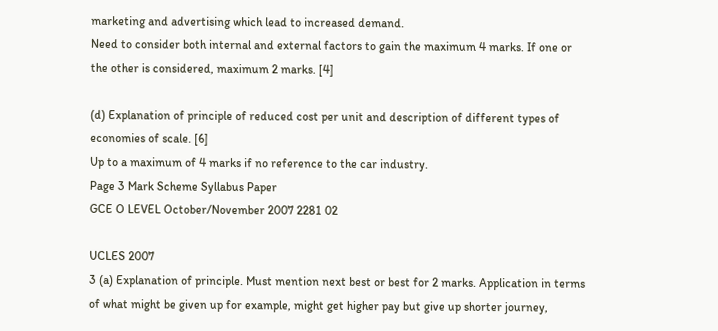marketing and advertising which lead to increased demand.
Need to consider both internal and external factors to gain the maximum 4 marks. If one or
the other is considered, maximum 2 marks. [4]

(d) Explanation of principle of reduced cost per unit and description of different types of
economies of scale. [6]
Up to a maximum of 4 marks if no reference to the car industry.
Page 3 Mark Scheme Syllabus Paper
GCE O LEVEL October/November 2007 2281 02

UCLES 2007
3 (a) Explanation of principle. Must mention next best or best for 2 marks. Application in terms
of what might be given up for example, might get higher pay but give up shorter journey,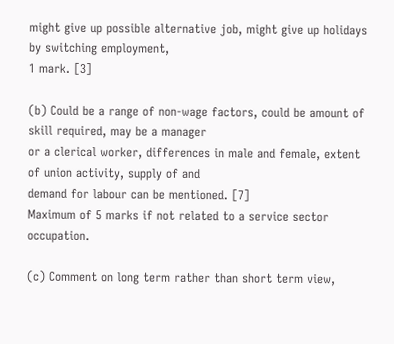might give up possible alternative job, might give up holidays by switching employment,
1 mark. [3]

(b) Could be a range of non-wage factors, could be amount of skill required, may be a manager
or a clerical worker, differences in male and female, extent of union activity, supply of and
demand for labour can be mentioned. [7]
Maximum of 5 marks if not related to a service sector occupation.

(c) Comment on long term rather than short term view,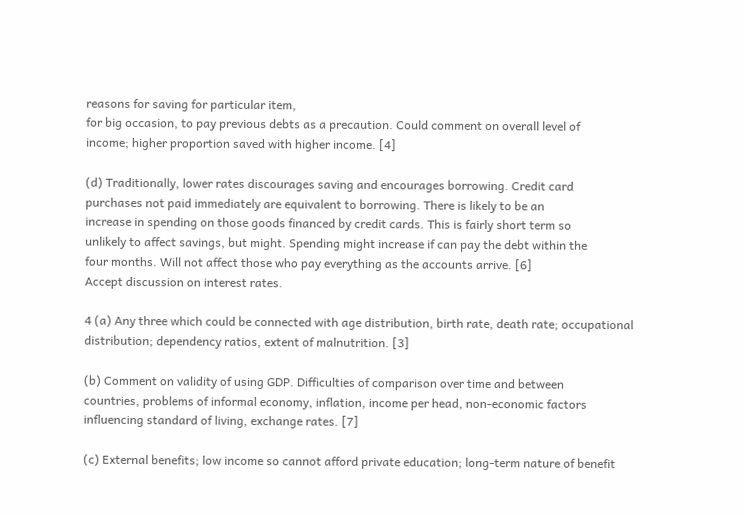reasons for saving for particular item,
for big occasion, to pay previous debts as a precaution. Could comment on overall level of
income; higher proportion saved with higher income. [4]

(d) Traditionally, lower rates discourages saving and encourages borrowing. Credit card
purchases not paid immediately are equivalent to borrowing. There is likely to be an
increase in spending on those goods financed by credit cards. This is fairly short term so
unlikely to affect savings, but might. Spending might increase if can pay the debt within the
four months. Will not affect those who pay everything as the accounts arrive. [6]
Accept discussion on interest rates.

4 (a) Any three which could be connected with age distribution, birth rate, death rate; occupational
distribution; dependency ratios, extent of malnutrition. [3]

(b) Comment on validity of using GDP. Difficulties of comparison over time and between
countries, problems of informal economy, inflation, income per head, non-economic factors
influencing standard of living, exchange rates. [7]

(c) External benefits; low income so cannot afford private education; long-term nature of benefit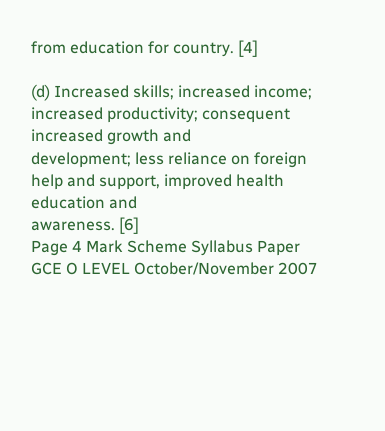from education for country. [4]

(d) Increased skills; increased income; increased productivity; consequent increased growth and
development; less reliance on foreign help and support, improved health education and
awareness. [6]
Page 4 Mark Scheme Syllabus Paper
GCE O LEVEL October/November 2007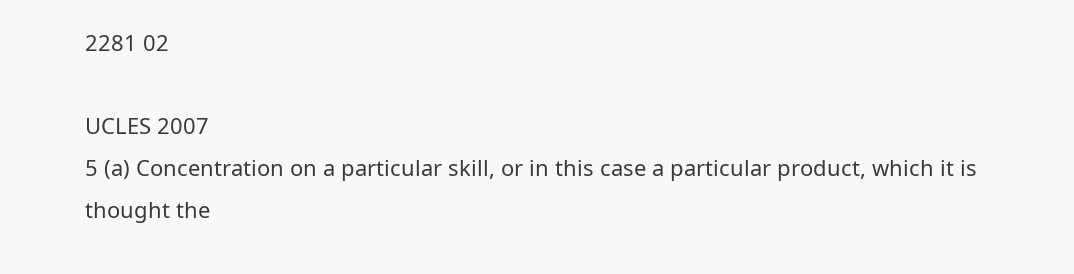2281 02

UCLES 2007
5 (a) Concentration on a particular skill, or in this case a particular product, which it is thought the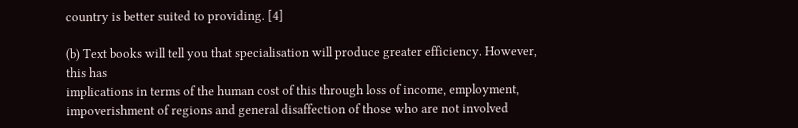country is better suited to providing. [4]

(b) Text books will tell you that specialisation will produce greater efficiency. However, this has
implications in terms of the human cost of this through loss of income, employment,
impoverishment of regions and general disaffection of those who are not involved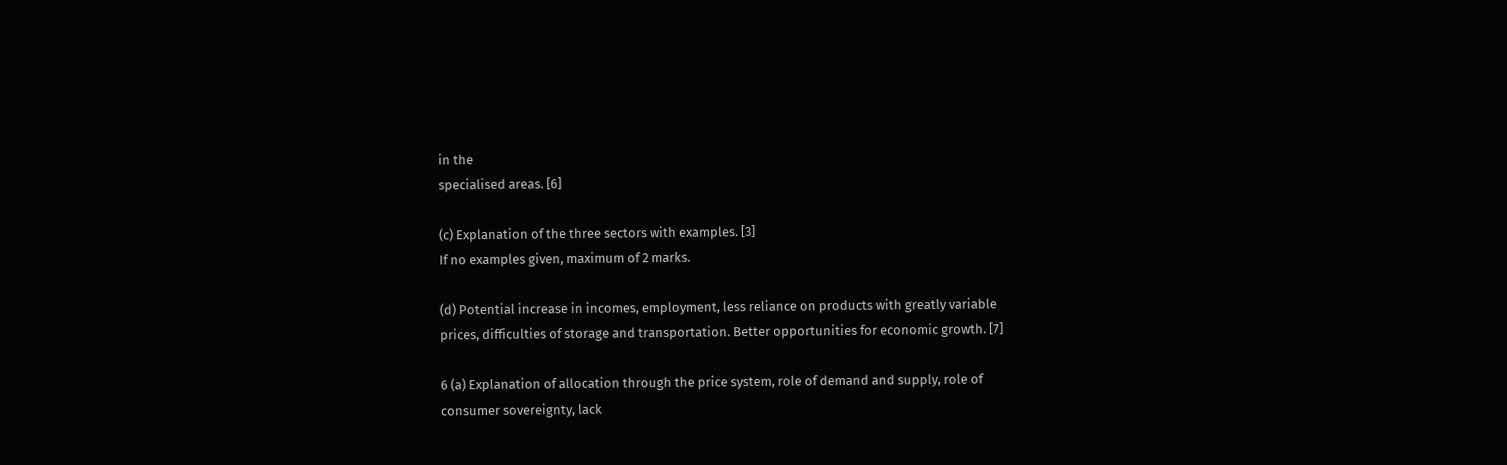in the
specialised areas. [6]

(c) Explanation of the three sectors with examples. [3]
If no examples given, maximum of 2 marks.

(d) Potential increase in incomes, employment, less reliance on products with greatly variable
prices, difficulties of storage and transportation. Better opportunities for economic growth. [7]

6 (a) Explanation of allocation through the price system, role of demand and supply, role of
consumer sovereignty, lack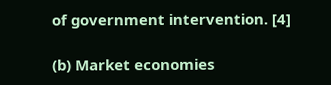of government intervention. [4]

(b) Market economies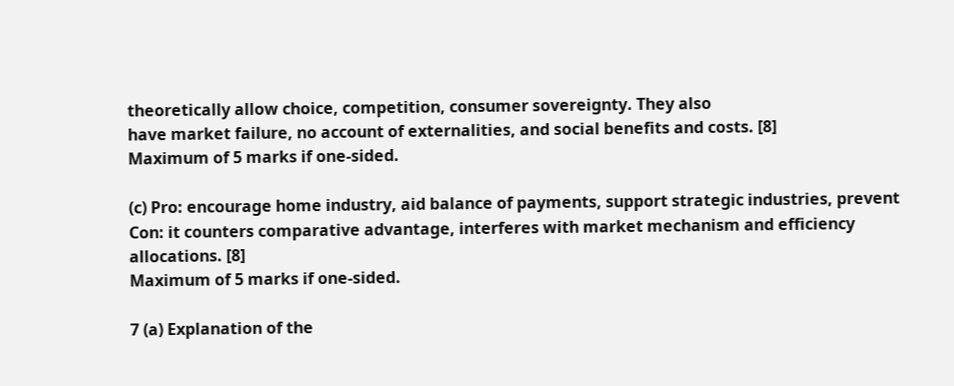theoretically allow choice, competition, consumer sovereignty. They also
have market failure, no account of externalities, and social benefits and costs. [8]
Maximum of 5 marks if one-sided.

(c) Pro: encourage home industry, aid balance of payments, support strategic industries, prevent
Con: it counters comparative advantage, interferes with market mechanism and efficiency
allocations. [8]
Maximum of 5 marks if one-sided.

7 (a) Explanation of the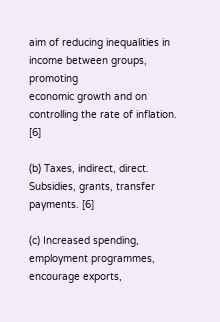aim of reducing inequalities in income between groups, promoting
economic growth and on controlling the rate of inflation. [6]

(b) Taxes, indirect, direct. Subsidies, grants, transfer payments. [6]

(c) Increased spending, employment programmes, encourage exports,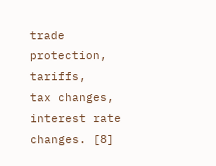trade protection, tariffs,
tax changes, interest rate changes. [8]